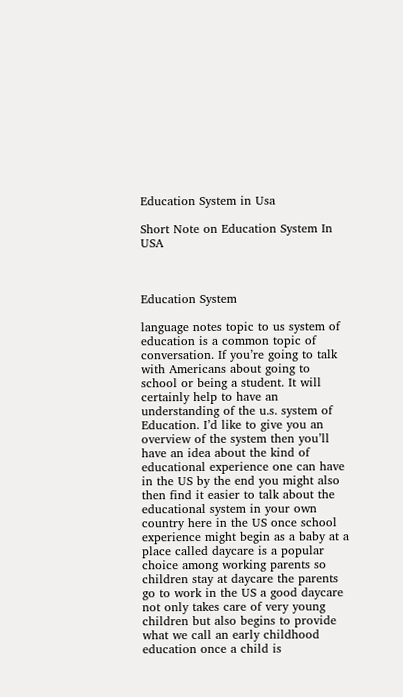Education System in Usa

Short Note on Education System In USA



Education System

language notes topic to us system of education is a common topic of conversation. If you’re going to talk with Americans about going to school or being a student. It will certainly help to have an understanding of the u.s. system of Education. I’d like to give you an overview of the system then you’ll have an idea about the kind of educational experience one can have in the US by the end you might also then find it easier to talk about the educational system in your own country here in the US once school experience might begin as a baby at a place called daycare is a popular choice among working parents so children stay at daycare the parents go to work in the US a good daycare not only takes care of very young children but also begins to provide what we call an early childhood education once a child is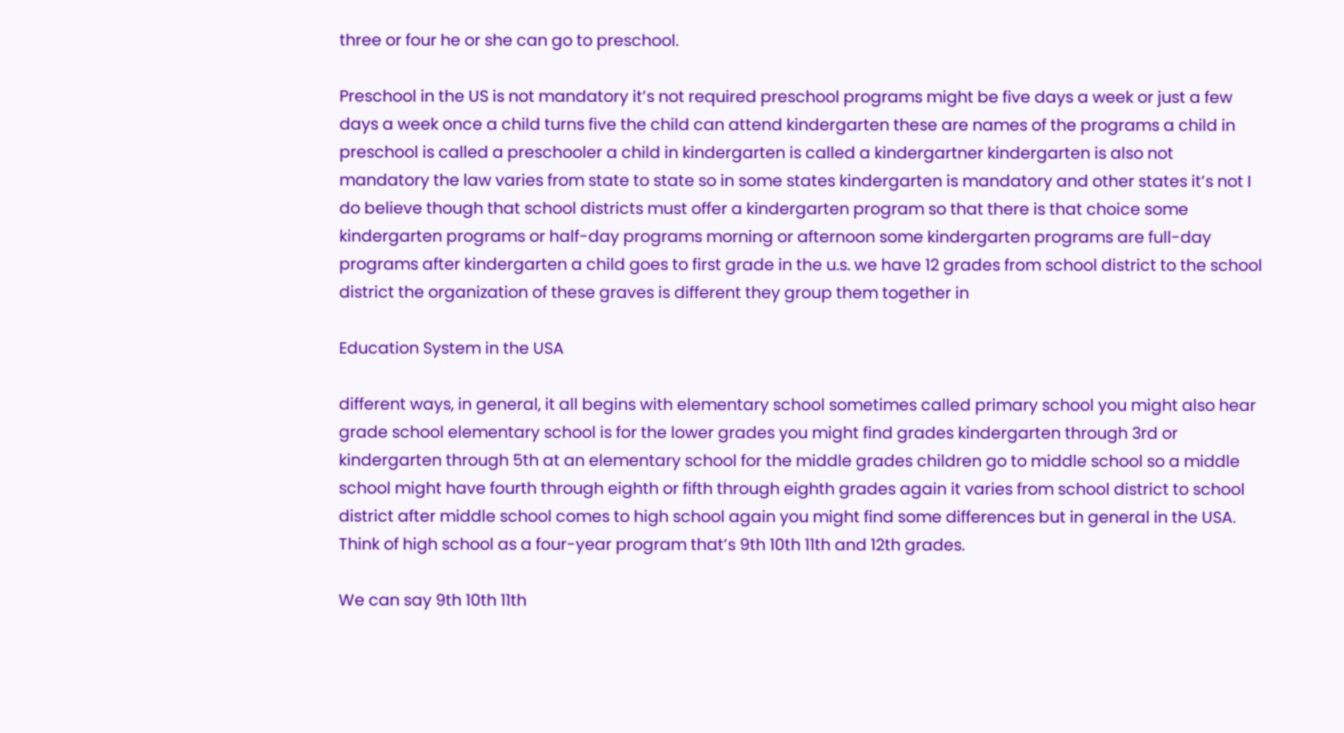three or four he or she can go to preschool.

Preschool in the US is not mandatory it’s not required preschool programs might be five days a week or just a few days a week once a child turns five the child can attend kindergarten these are names of the programs a child in preschool is called a preschooler a child in kindergarten is called a kindergartner kindergarten is also not mandatory the law varies from state to state so in some states kindergarten is mandatory and other states it’s not I do believe though that school districts must offer a kindergarten program so that there is that choice some kindergarten programs or half-day programs morning or afternoon some kindergarten programs are full-day programs after kindergarten a child goes to first grade in the u.s. we have 12 grades from school district to the school district the organization of these graves is different they group them together in

Education System in the USA

different ways, in general, it all begins with elementary school sometimes called primary school you might also hear grade school elementary school is for the lower grades you might find grades kindergarten through 3rd or kindergarten through 5th at an elementary school for the middle grades children go to middle school so a middle school might have fourth through eighth or fifth through eighth grades again it varies from school district to school district after middle school comes to high school again you might find some differences but in general in the USA. Think of high school as a four-year program that’s 9th 10th 11th and 12th grades.

We can say 9th 10th 11th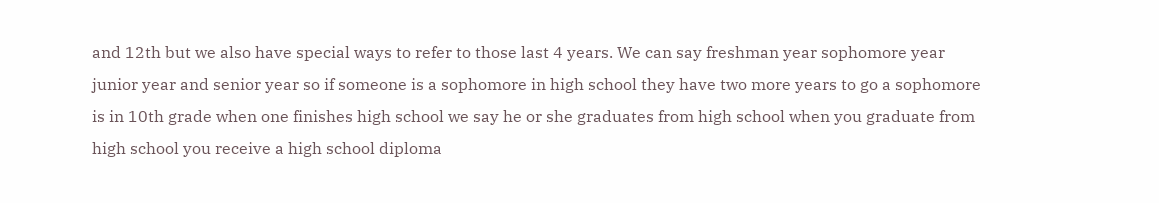and 12th but we also have special ways to refer to those last 4 years. We can say freshman year sophomore year junior year and senior year so if someone is a sophomore in high school they have two more years to go a sophomore is in 10th grade when one finishes high school we say he or she graduates from high school when you graduate from high school you receive a high school diploma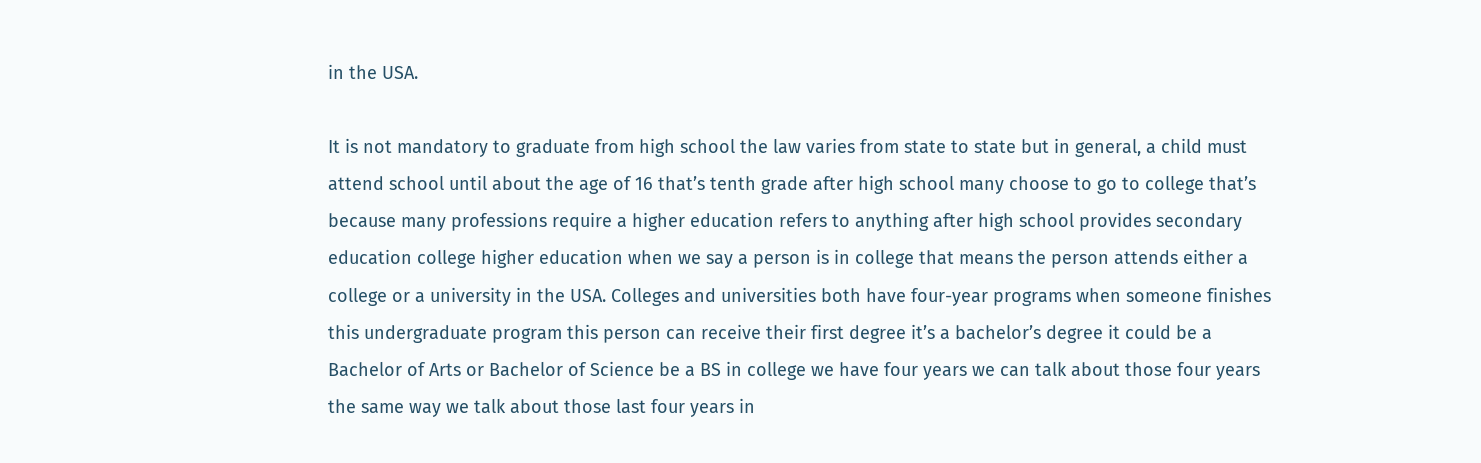in the USA.

It is not mandatory to graduate from high school the law varies from state to state but in general, a child must attend school until about the age of 16 that’s tenth grade after high school many choose to go to college that’s because many professions require a higher education refers to anything after high school provides secondary education college higher education when we say a person is in college that means the person attends either a college or a university in the USA. Colleges and universities both have four-year programs when someone finishes this undergraduate program this person can receive their first degree it’s a bachelor’s degree it could be a Bachelor of Arts or Bachelor of Science be a BS in college we have four years we can talk about those four years the same way we talk about those last four years in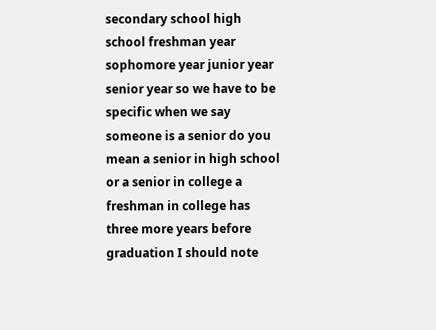secondary school high school freshman year sophomore year junior year senior year so we have to be specific when we say someone is a senior do you mean a senior in high school or a senior in college a freshman in college has three more years before graduation I should note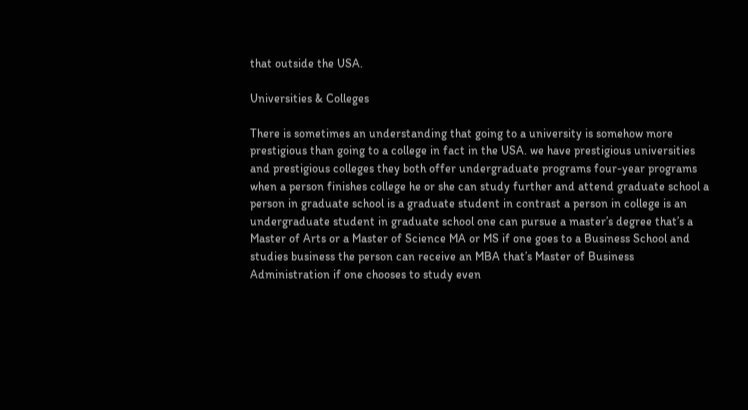that outside the USA.

Universities & Colleges

There is sometimes an understanding that going to a university is somehow more prestigious than going to a college in fact in the USA. we have prestigious universities and prestigious colleges they both offer undergraduate programs four-year programs when a person finishes college he or she can study further and attend graduate school a person in graduate school is a graduate student in contrast a person in college is an undergraduate student in graduate school one can pursue a master’s degree that’s a Master of Arts or a Master of Science MA or MS if one goes to a Business School and studies business the person can receive an MBA that’s Master of Business Administration if one chooses to study even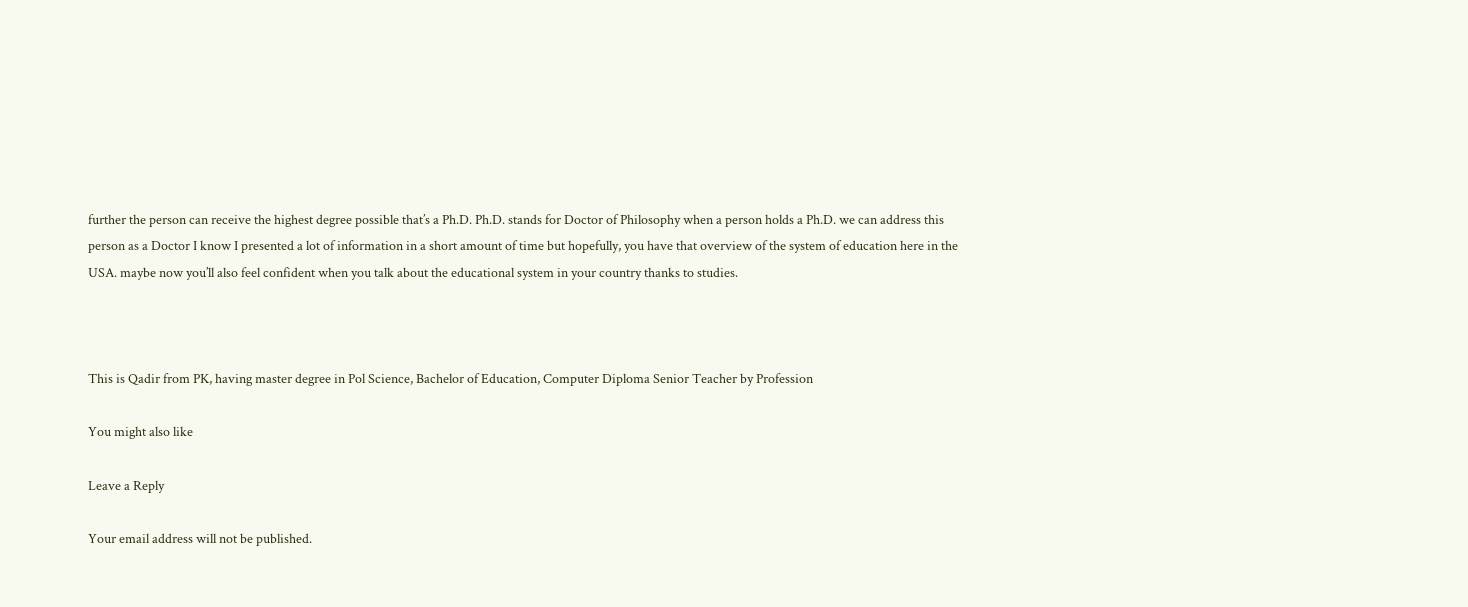further the person can receive the highest degree possible that’s a Ph.D. Ph.D. stands for Doctor of Philosophy when a person holds a Ph.D. we can address this person as a Doctor I know I presented a lot of information in a short amount of time but hopefully, you have that overview of the system of education here in the USA. maybe now you’ll also feel confident when you talk about the educational system in your country thanks to studies.



This is Qadir from PK, having master degree in Pol Science, Bachelor of Education, Computer Diploma Senior Teacher by Profession

You might also like

Leave a Reply

Your email address will not be published.